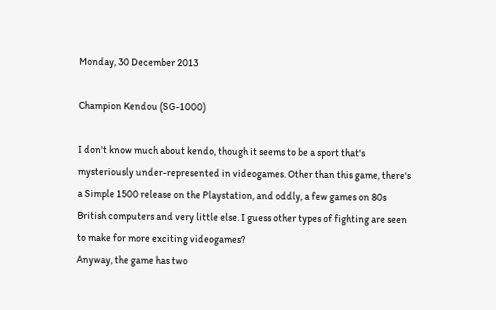Monday, 30 December 2013

Champion Kendou (SG-1000)

I don't know much about kendo, though it seems to be a sport that's mysteriously under-represented in videogames. Other than this game, there's a Simple 1500 release on the Playstation, and oddly, a few games on 80s British computers and very little else. I guess other types of fighting are seen to make for more exciting videogames?
Anyway, the game has two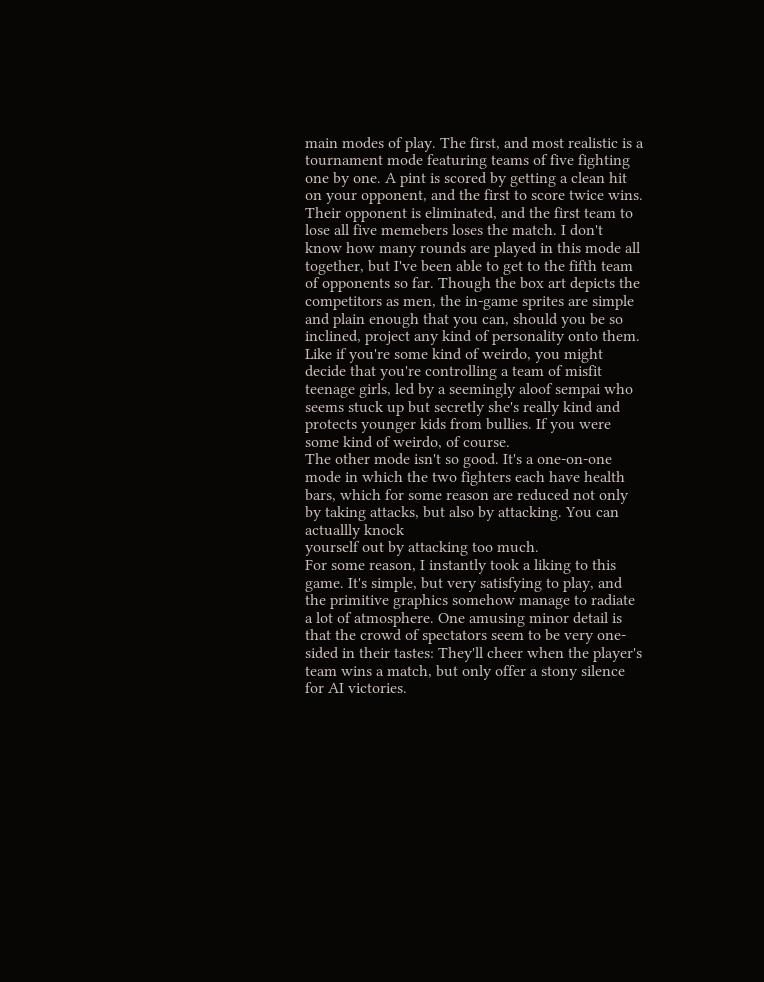main modes of play. The first, and most realistic is a tournament mode featuring teams of five fighting one by one. A pint is scored by getting a clean hit on your opponent, and the first to score twice wins. Their opponent is eliminated, and the first team to lose all five memebers loses the match. I don't know how many rounds are played in this mode all together, but I've been able to get to the fifth team of opponents so far. Though the box art depicts the competitors as men, the in-game sprites are simple and plain enough that you can, should you be so inclined, project any kind of personality onto them. Like if you're some kind of weirdo, you might decide that you're controlling a team of misfit teenage girls, led by a seemingly aloof sempai who seems stuck up but secretly she's really kind and protects younger kids from bullies. If you were some kind of weirdo, of course.
The other mode isn't so good. It's a one-on-one mode in which the two fighters each have health bars, which for some reason are reduced not only by taking attacks, but also by attacking. You can actuallly knock
yourself out by attacking too much.
For some reason, I instantly took a liking to this game. It's simple, but very satisfying to play, and the primitive graphics somehow manage to radiate a lot of atmosphere. One amusing minor detail is that the crowd of spectators seem to be very one-sided in their tastes: They'll cheer when the player's team wins a match, but only offer a stony silence for AI victories.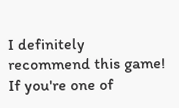I definitely recommend this game! If you're one of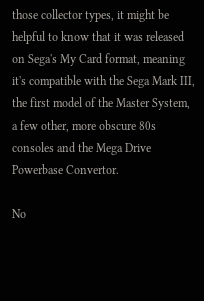those collector types, it might be helpful to know that it was released on Sega's My Card format, meaning it's compatible with the Sega Mark III, the first model of the Master System, a few other, more obscure 80s consoles and the Mega Drive Powerbase Convertor.

No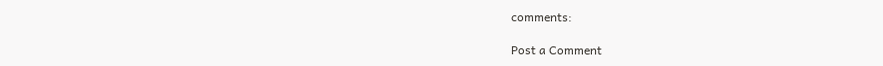comments:

Post a Comment